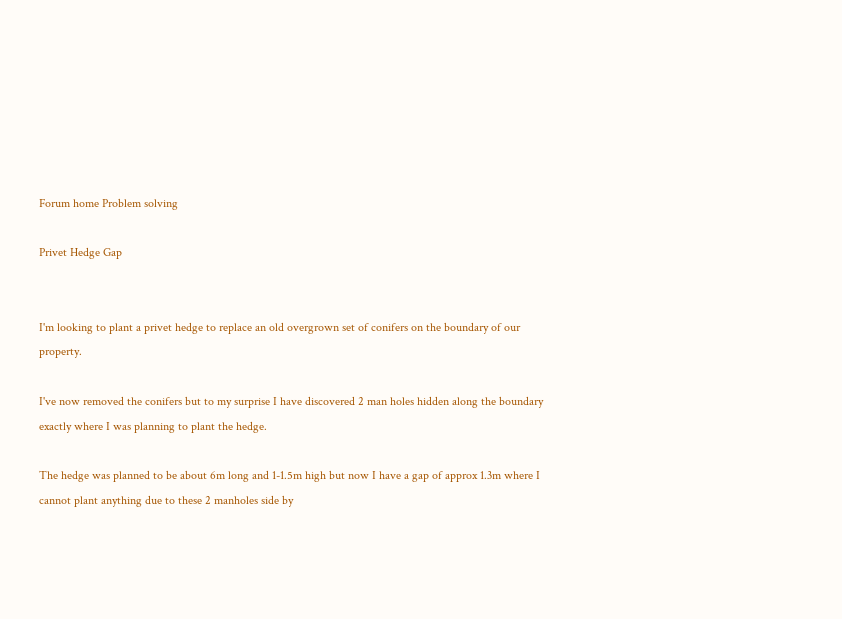Forum home Problem solving

Privet Hedge Gap


I'm looking to plant a privet hedge to replace an old overgrown set of conifers on the boundary of our property.

I've now removed the conifers but to my surprise I have discovered 2 man holes hidden along the boundary exactly where I was planning to plant the hedge.

The hedge was planned to be about 6m long and 1-1.5m high but now I have a gap of approx 1.3m where I cannot plant anything due to these 2 manholes side by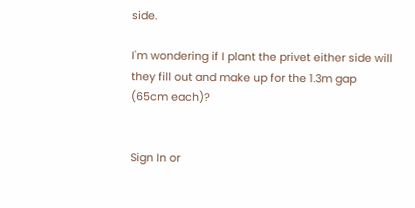side.

I'm wondering if I plant the privet either side will they fill out and make up for the 1.3m gap (65cm each)?


Sign In or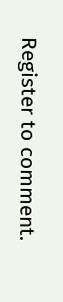Register to comment.